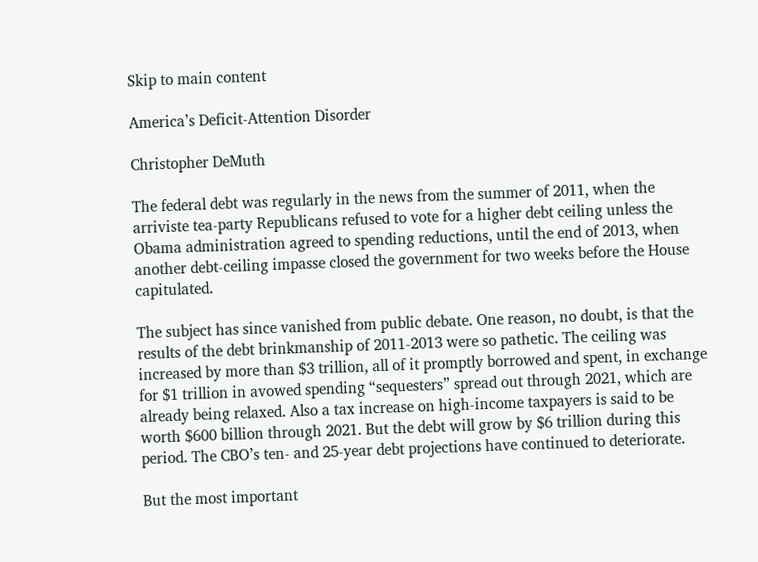Skip to main content

America’s Deficit-Attention Disorder

Christopher DeMuth

The federal debt was regularly in the news from the summer of 2011, when the arriviste tea-party Republicans refused to vote for a higher debt ceiling unless the Obama administration agreed to spending reductions, until the end of 2013, when another debt-ceiling impasse closed the government for two weeks before the House capitulated.

The subject has since vanished from public debate. One reason, no doubt, is that the results of the debt brinkmanship of 2011-2013 were so pathetic. The ceiling was increased by more than $3 trillion, all of it promptly borrowed and spent, in exchange for $1 trillion in avowed spending “sequesters” spread out through 2021, which are already being relaxed. Also a tax increase on high-income taxpayers is said to be worth $600 billion through 2021. But the debt will grow by $6 trillion during this period. The CBO’s ten- and 25-year debt projections have continued to deteriorate.

But the most important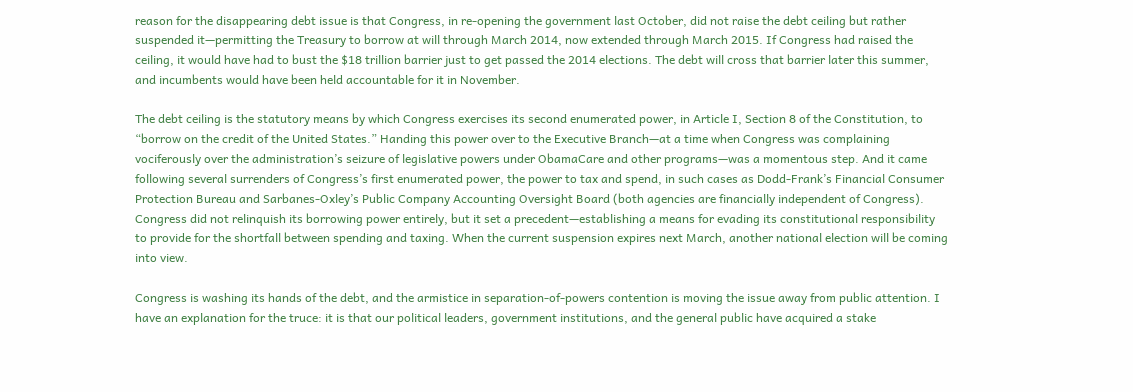reason for the disappearing debt issue is that Congress, in re-opening the government last October, did not raise the debt ceiling but rather suspended it—permitting the Treasury to borrow at will through March 2014, now extended through March 2015. If Congress had raised the ceiling, it would have had to bust the $18 trillion barrier just to get passed the 2014 elections. The debt will cross that barrier later this summer, and incumbents would have been held accountable for it in November.

The debt ceiling is the statutory means by which Congress exercises its second enumerated power, in Article I, Section 8 of the Constitution, to “borrow on the credit of the United States.” Handing this power over to the Executive Branch—at a time when Congress was complaining vociferously over the administration’s seizure of legislative powers under ObamaCare and other programs—was a momentous step. And it came following several surrenders of Congress’s first enumerated power, the power to tax and spend, in such cases as Dodd-Frank’s Financial Consumer Protection Bureau and Sarbanes-Oxley’s Public Company Accounting Oversight Board (both agencies are financially independent of Congress). Congress did not relinquish its borrowing power entirely, but it set a precedent—establishing a means for evading its constitutional responsibility to provide for the shortfall between spending and taxing. When the current suspension expires next March, another national election will be coming into view.

Congress is washing its hands of the debt, and the armistice in separation-of-powers contention is moving the issue away from public attention. I have an explanation for the truce: it is that our political leaders, government institutions, and the general public have acquired a stake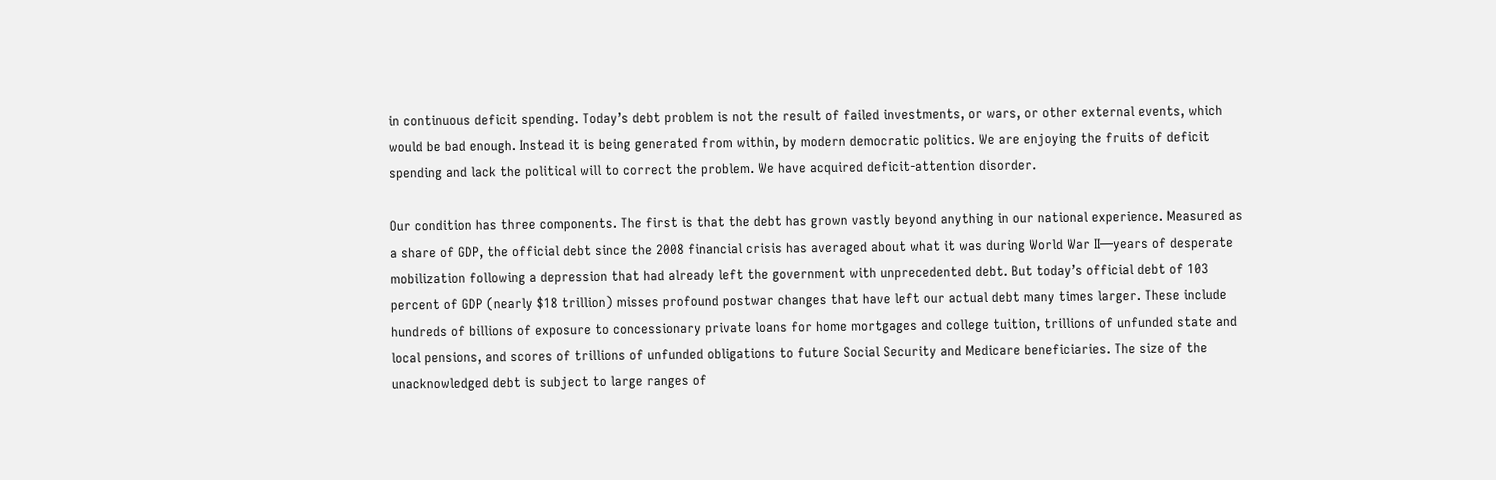in continuous deficit spending. Today’s debt problem is not the result of failed investments, or wars, or other external events, which would be bad enough. Instead it is being generated from within, by modern democratic politics. We are enjoying the fruits of deficit spending and lack the political will to correct the problem. We have acquired deficit-attention disorder.

Our condition has three components. The first is that the debt has grown vastly beyond anything in our national experience. Measured as a share of GDP, the official debt since the 2008 financial crisis has averaged about what it was during World War II—years of desperate mobilization following a depression that had already left the government with unprecedented debt. But today’s official debt of 103 percent of GDP (nearly $18 trillion) misses profound postwar changes that have left our actual debt many times larger. These include hundreds of billions of exposure to concessionary private loans for home mortgages and college tuition, trillions of unfunded state and local pensions, and scores of trillions of unfunded obligations to future Social Security and Medicare beneficiaries. The size of the unacknowledged debt is subject to large ranges of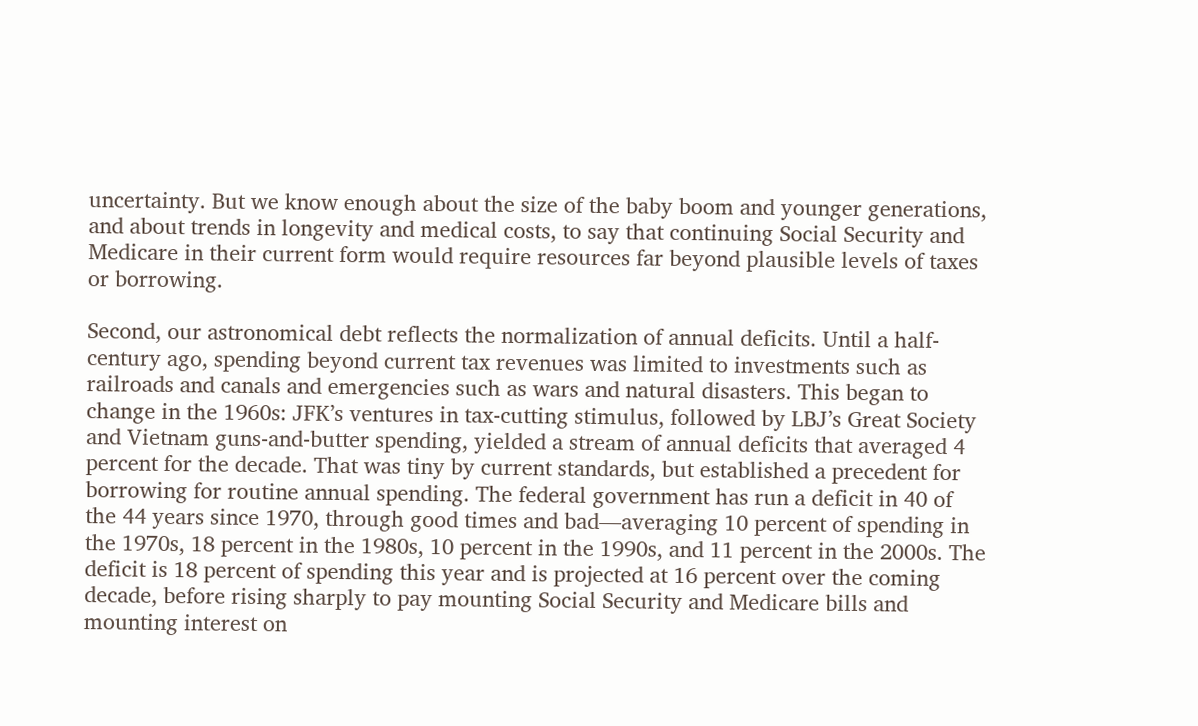uncertainty. But we know enough about the size of the baby boom and younger generations, and about trends in longevity and medical costs, to say that continuing Social Security and Medicare in their current form would require resources far beyond plausible levels of taxes or borrowing.

Second, our astronomical debt reflects the normalization of annual deficits. Until a half-century ago, spending beyond current tax revenues was limited to investments such as railroads and canals and emergencies such as wars and natural disasters. This began to change in the 1960s: JFK’s ventures in tax-cutting stimulus, followed by LBJ’s Great Society and Vietnam guns-and-butter spending, yielded a stream of annual deficits that averaged 4 percent for the decade. That was tiny by current standards, but established a precedent for borrowing for routine annual spending. The federal government has run a deficit in 40 of the 44 years since 1970, through good times and bad—averaging 10 percent of spending in the 1970s, 18 percent in the 1980s, 10 percent in the 1990s, and 11 percent in the 2000s. The deficit is 18 percent of spending this year and is projected at 16 percent over the coming decade, before rising sharply to pay mounting Social Security and Medicare bills and mounting interest on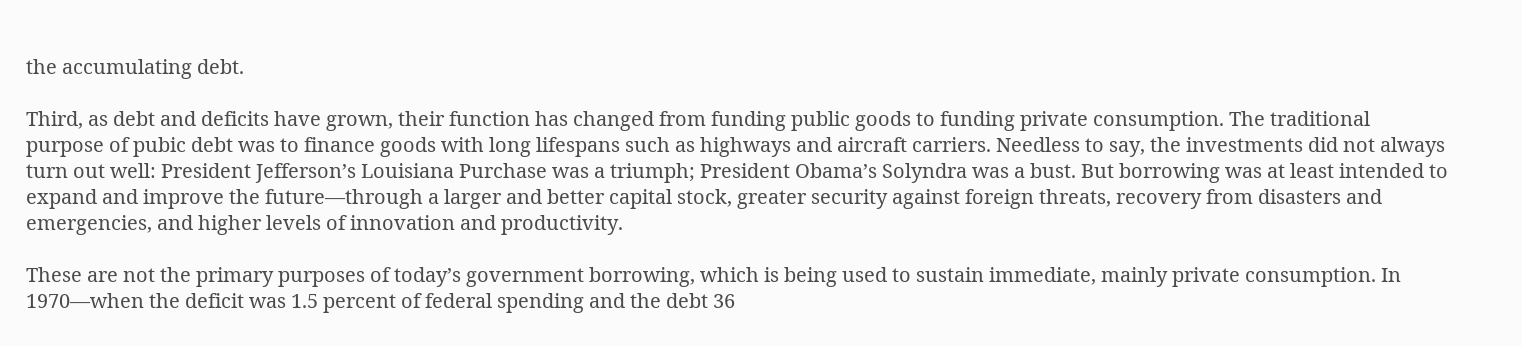the accumulating debt.

Third, as debt and deficits have grown, their function has changed from funding public goods to funding private consumption. The traditional purpose of pubic debt was to finance goods with long lifespans such as highways and aircraft carriers. Needless to say, the investments did not always turn out well: President Jefferson’s Louisiana Purchase was a triumph; President Obama’s Solyndra was a bust. But borrowing was at least intended to expand and improve the future—through a larger and better capital stock, greater security against foreign threats, recovery from disasters and emergencies, and higher levels of innovation and productivity.

These are not the primary purposes of today’s government borrowing, which is being used to sustain immediate, mainly private consumption. In 1970—when the deficit was 1.5 percent of federal spending and the debt 36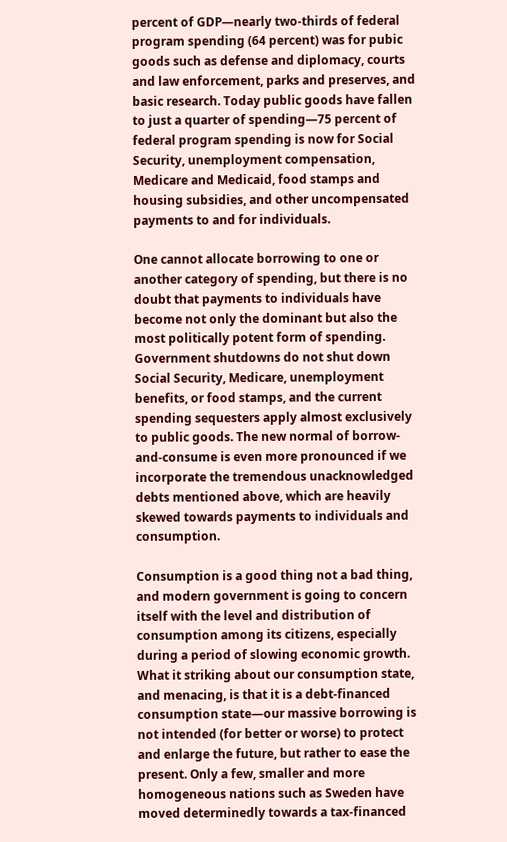percent of GDP—nearly two-thirds of federal program spending (64 percent) was for pubic goods such as defense and diplomacy, courts and law enforcement, parks and preserves, and basic research. Today public goods have fallen to just a quarter of spending—75 percent of federal program spending is now for Social Security, unemployment compensation, Medicare and Medicaid, food stamps and housing subsidies, and other uncompensated payments to and for individuals.

One cannot allocate borrowing to one or another category of spending, but there is no doubt that payments to individuals have become not only the dominant but also the most politically potent form of spending. Government shutdowns do not shut down Social Security, Medicare, unemployment benefits, or food stamps, and the current spending sequesters apply almost exclusively to public goods. The new normal of borrow-and-consume is even more pronounced if we incorporate the tremendous unacknowledged debts mentioned above, which are heavily skewed towards payments to individuals and consumption.

Consumption is a good thing not a bad thing, and modern government is going to concern itself with the level and distribution of consumption among its citizens, especially during a period of slowing economic growth. What it striking about our consumption state, and menacing, is that it is a debt-financed consumption state—our massive borrowing is not intended (for better or worse) to protect and enlarge the future, but rather to ease the present. Only a few, smaller and more homogeneous nations such as Sweden have moved determinedly towards a tax-financed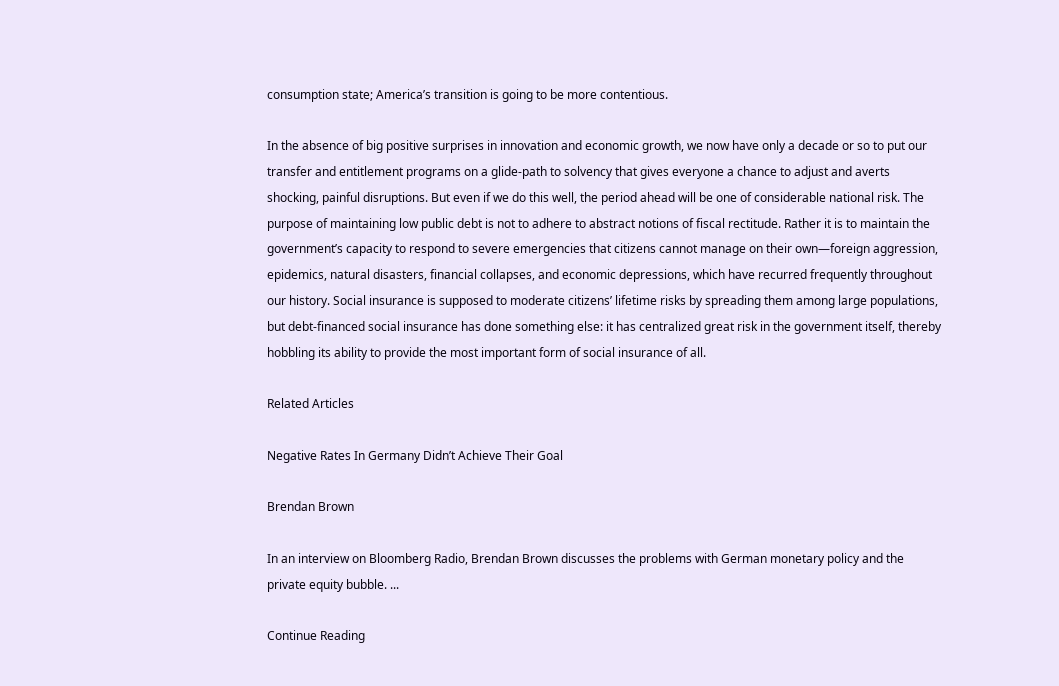consumption state; America’s transition is going to be more contentious.

In the absence of big positive surprises in innovation and economic growth, we now have only a decade or so to put our transfer and entitlement programs on a glide-path to solvency that gives everyone a chance to adjust and averts shocking, painful disruptions. But even if we do this well, the period ahead will be one of considerable national risk. The purpose of maintaining low public debt is not to adhere to abstract notions of fiscal rectitude. Rather it is to maintain the government’s capacity to respond to severe emergencies that citizens cannot manage on their own—foreign aggression, epidemics, natural disasters, financial collapses, and economic depressions, which have recurred frequently throughout our history. Social insurance is supposed to moderate citizens’ lifetime risks by spreading them among large populations, but debt-financed social insurance has done something else: it has centralized great risk in the government itself, thereby hobbling its ability to provide the most important form of social insurance of all.

Related Articles

Negative Rates In Germany Didn’t Achieve Their Goal

Brendan Brown

In an interview on Bloomberg Radio, Brendan Brown discusses the problems with German monetary policy and the private equity bubble. ...

Continue Reading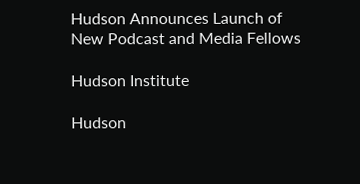Hudson Announces Launch of New Podcast and Media Fellows

Hudson Institute

Hudson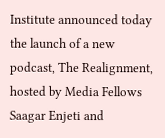Institute announced today the launch of a new podcast, The Realignment, hosted by Media Fellows Saagar Enjeti and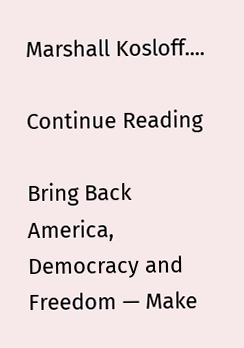Marshall Kosloff....

Continue Reading

Bring Back America, Democracy and Freedom — Make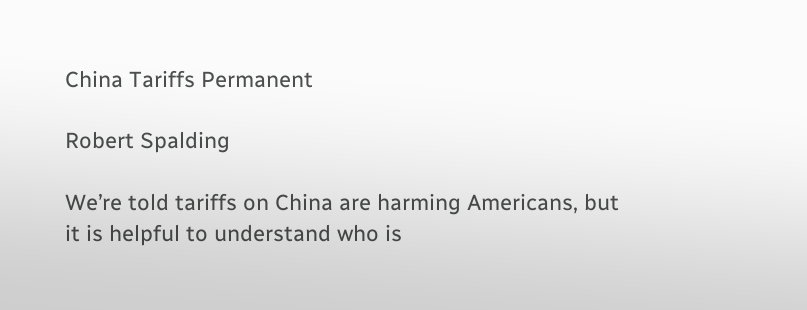China Tariffs Permanent

Robert Spalding

We’re told tariffs on China are harming Americans, but it is helpful to understand who is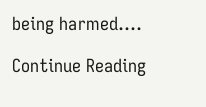being harmed....

Continue Reading